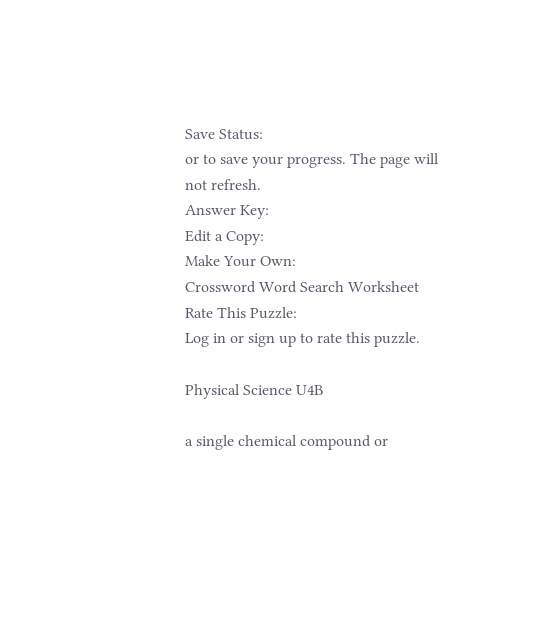Save Status:
or to save your progress. The page will not refresh.
Answer Key:
Edit a Copy:
Make Your Own:
Crossword Word Search Worksheet
Rate This Puzzle:
Log in or sign up to rate this puzzle.

Physical Science U4B

a single chemical compound or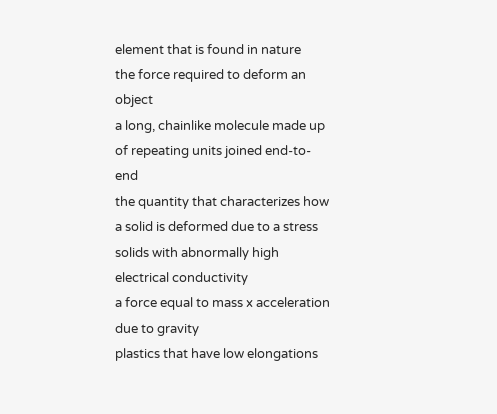element that is found in nature
the force required to deform an object
a long, chainlike molecule made up of repeating units joined end-to-end
the quantity that characterizes how a solid is deformed due to a stress
solids with abnormally high electrical conductivity
a force equal to mass x acceleration due to gravity
plastics that have low elongations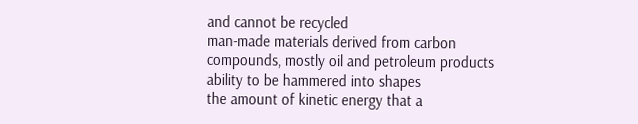and cannot be recycled
man-made materials derived from carbon compounds, mostly oil and petroleum products
ability to be hammered into shapes
the amount of kinetic energy that a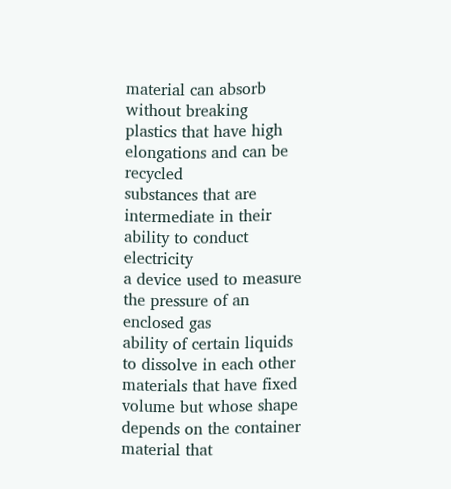material can absorb without breaking
plastics that have high elongations and can be recycled
substances that are intermediate in their ability to conduct electricity
a device used to measure the pressure of an enclosed gas
ability of certain liquids to dissolve in each other
materials that have fixed volume but whose shape depends on the container
material that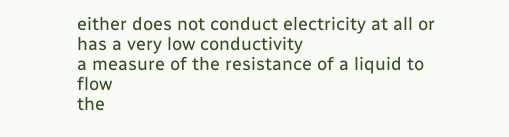either does not conduct electricity at all or has a very low conductivity
a measure of the resistance of a liquid to flow
the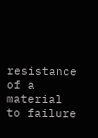resistance of a material to failure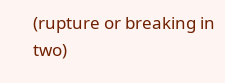(rupture or breaking in two)